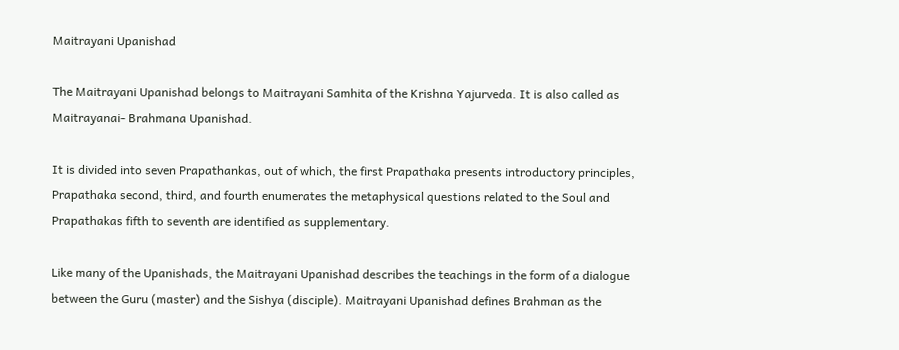Maitrayani Upanishad

The Maitrayani Upanishad belongs to Maitrayani Samhita of the Krishna Yajurveda. It is also called as Maitrayanai- Brahmana Upanishad.

It is divided into seven Prapathankas, out of which, the first Prapathaka presents introductory principles, Prapathaka second, third, and fourth enumerates the metaphysical questions related to the Soul and Prapathakas fifth to seventh are identified as supplementary.

Like many of the Upanishads, the Maitrayani Upanishad describes the teachings in the form of a dialogue between the Guru (master) and the Sishya (disciple). Maitrayani Upanishad defines Brahman as the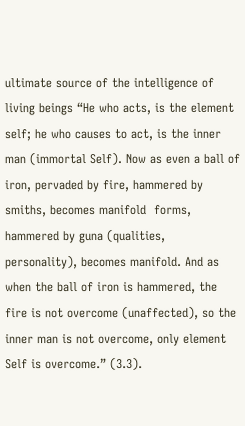ultimate source of the intelligence of living beings “He who acts, is the element self; he who causes to act, is the inner man (immortal Self). Now as even a ball of iron, pervaded by fire, hammered by smiths, becomes manifold  forms, hammered by guna (qualities, personality), becomes manifold. And as when the ball of iron is hammered, the fire is not overcome (unaffected), so the inner man is not overcome, only element Self is overcome.” (3.3).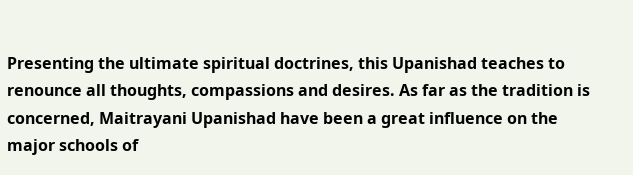Presenting the ultimate spiritual doctrines, this Upanishad teaches to renounce all thoughts, compassions and desires. As far as the tradition is concerned, Maitrayani Upanishad have been a great influence on the major schools of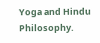Yoga and Hindu Philosophy.